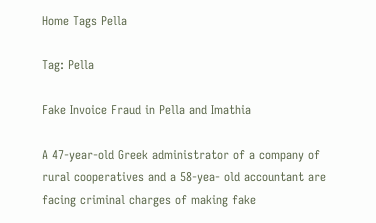Home Tags Pella

Tag: Pella

Fake Invoice Fraud in Pella and Imathia

A 47-year-old Greek administrator of a company of rural cooperatives and a 58-yea- old accountant are facing criminal charges of making fake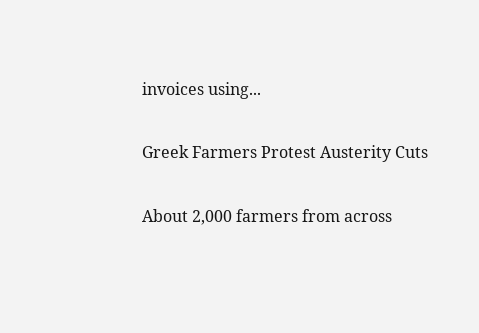invoices using...

Greek Farmers Protest Austerity Cuts

About 2,000 farmers from across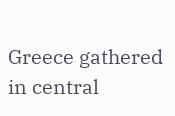Greece gathered in central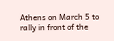Athens on March 5 to rally in front of the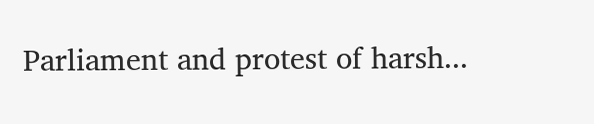Parliament and protest of harsh...